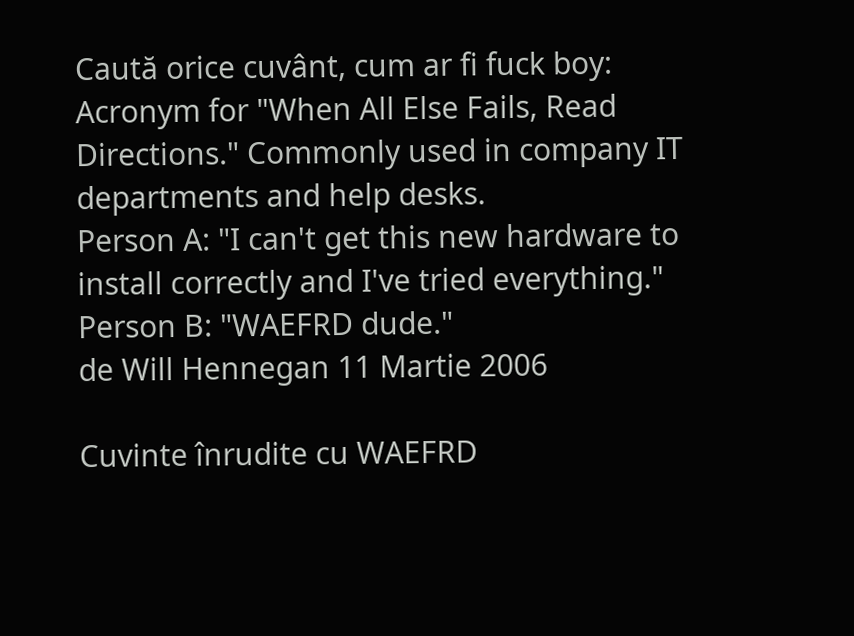Caută orice cuvânt, cum ar fi fuck boy:
Acronym for "When All Else Fails, Read Directions." Commonly used in company IT departments and help desks.
Person A: "I can't get this new hardware to install correctly and I've tried everything."
Person B: "WAEFRD dude."
de Will Hennegan 11 Martie 2006

Cuvinte înrudite cu WAEFRD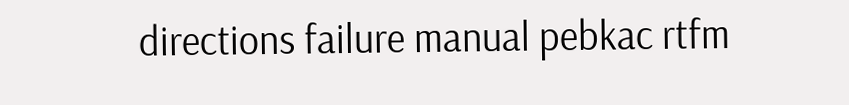directions failure manual pebkac rtfm